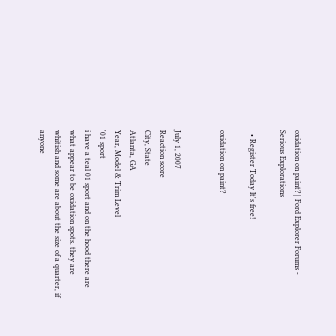oxidation on paint? | Ford Explorer Forums - Serious Explorations

  • Register Today It's free!

oxidation on paint?


July 1, 2007
Reaction score
City, State
Atlanta, GA
Year, Model & Trim Level
'01 sport
i have a teal 01 sport and on the hood there are what appear to be oxidation spots. they are whitish and some are about the size of a quarter, if anyone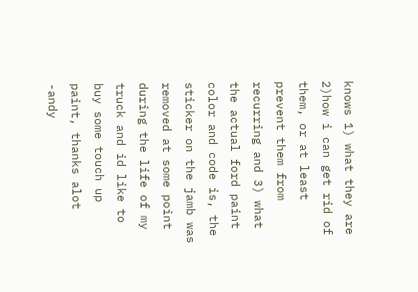knows 1) what they are 2)how i can get rid of them, or at least prevent them from recurring and 3) what the actual ford paint color and code is, the sticker on the jamb was removed at some point during the life of my truck and id like to buy some touch up paint, thanks alot -andy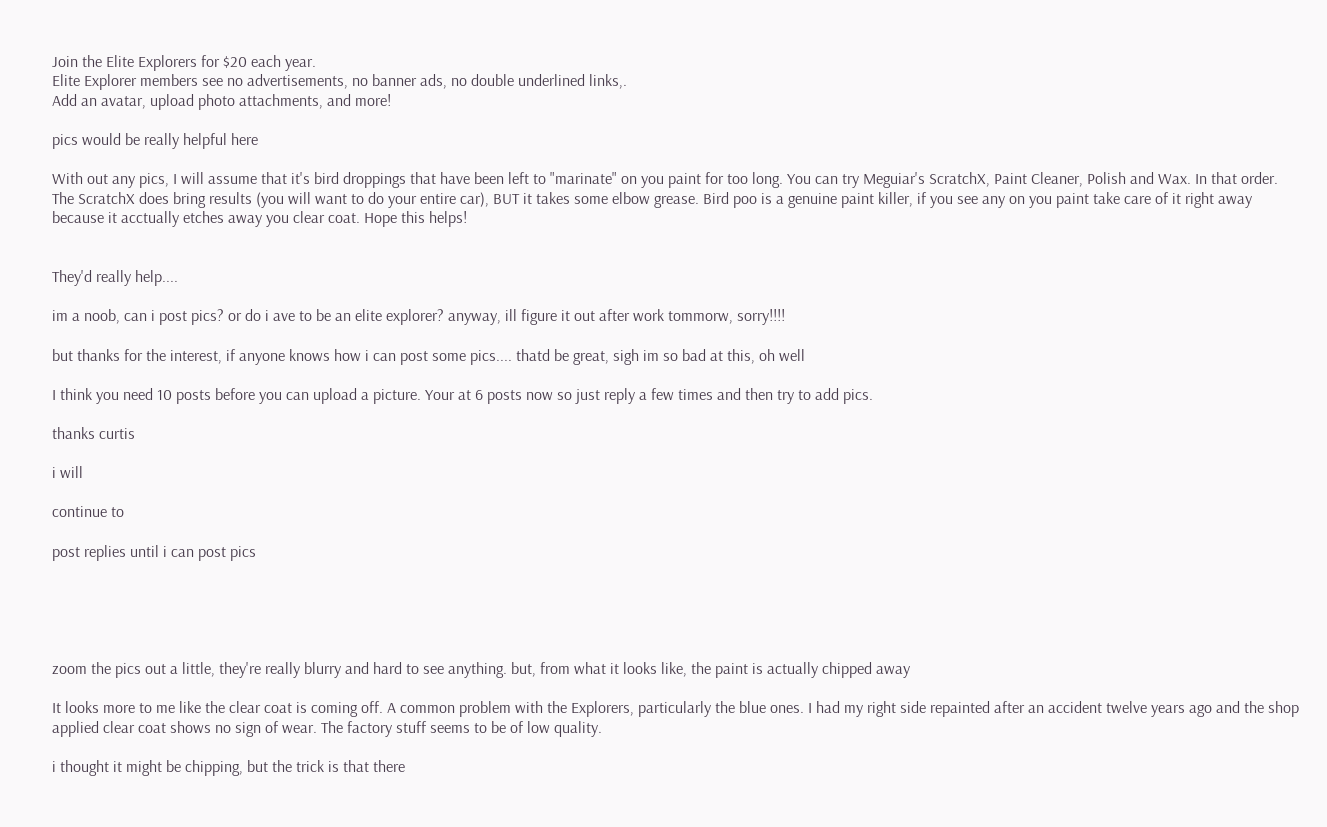Join the Elite Explorers for $20 each year.
Elite Explorer members see no advertisements, no banner ads, no double underlined links,.
Add an avatar, upload photo attachments, and more!

pics would be really helpful here

With out any pics, I will assume that it's bird droppings that have been left to "marinate" on you paint for too long. You can try Meguiar's ScratchX, Paint Cleaner, Polish and Wax. In that order. The ScratchX does bring results (you will want to do your entire car), BUT it takes some elbow grease. Bird poo is a genuine paint killer, if you see any on you paint take care of it right away because it acctually etches away you clear coat. Hope this helps!


They'd really help....

im a noob, can i post pics? or do i ave to be an elite explorer? anyway, ill figure it out after work tommorw, sorry!!!!

but thanks for the interest, if anyone knows how i can post some pics.... thatd be great, sigh im so bad at this, oh well

I think you need 10 posts before you can upload a picture. Your at 6 posts now so just reply a few times and then try to add pics.

thanks curtis

i will

continue to

post replies until i can post pics





zoom the pics out a little, they're really blurry and hard to see anything. but, from what it looks like, the paint is actually chipped away

It looks more to me like the clear coat is coming off. A common problem with the Explorers, particularly the blue ones. I had my right side repainted after an accident twelve years ago and the shop applied clear coat shows no sign of wear. The factory stuff seems to be of low quality.

i thought it might be chipping, but the trick is that there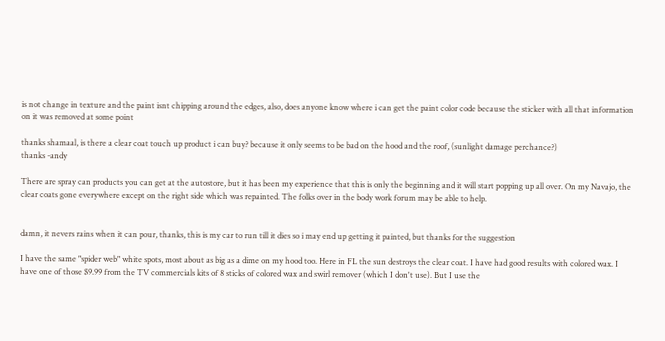is not change in texture and the paint isnt chipping around the edges, also, does anyone know where i can get the paint color code because the sticker with all that information on it was removed at some point

thanks shamaal, is there a clear coat touch up product i can buy? because it only seems to be bad on the hood and the roof, (sunlight damage perchance?)
thanks -andy

There are spray can products you can get at the autostore, but it has been my experience that this is only the beginning and it will start popping up all over. On my Navajo, the clear coats gone everywhere except on the right side which was repainted. The folks over in the body work forum may be able to help.


damn, it nevers rains when it can pour, thanks, this is my car to run till it dies so i may end up getting it painted, but thanks for the suggestion

I have the same "spider web" white spots, most about as big as a dime on my hood too. Here in FL the sun destroys the clear coat. I have had good results with colored wax. I have one of those $9.99 from the TV commercials kits of 8 sticks of colored wax and swirl remover (which I don't use). But I use the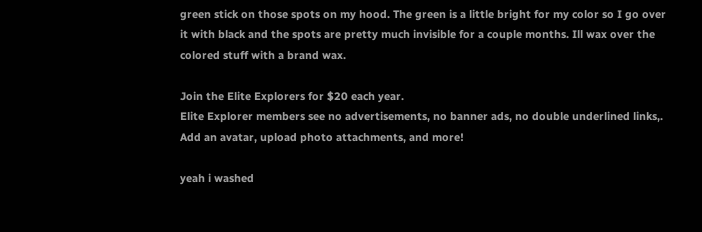green stick on those spots on my hood. The green is a little bright for my color so I go over it with black and the spots are pretty much invisible for a couple months. Ill wax over the colored stuff with a brand wax.

Join the Elite Explorers for $20 each year.
Elite Explorer members see no advertisements, no banner ads, no double underlined links,.
Add an avatar, upload photo attachments, and more!

yeah i washed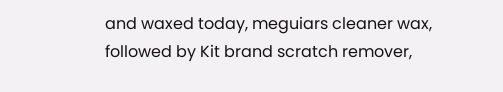and waxed today, meguiars cleaner wax, followed by Kit brand scratch remover,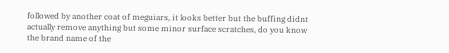followed by another coat of meguiars, it looks better but the buffing didnt actually remove anything but some minor surface scratches, do you know the brand name of the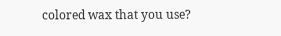colored wax that you use?